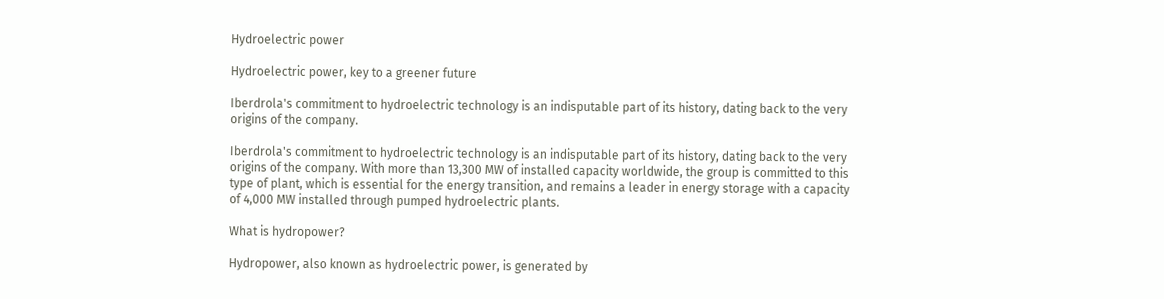Hydroelectric power

Hydroelectric power, key to a greener future

Iberdrola's commitment to hydroelectric technology is an indisputable part of its history, dating back to the very origins of the company.

Iberdrola's commitment to hydroelectric technology is an indisputable part of its history, dating back to the very origins of the company. With more than 13,300 MW of installed capacity worldwide, the group is committed to this type of plant, which is essential for the energy transition, and remains a leader in energy storage with a capacity of 4,000 MW installed through pumped hydroelectric plants.

What is hydropower?

Hydropower, also known as hydroelectric power, is generated by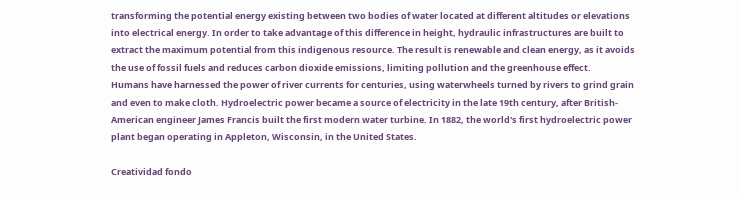transforming the potential energy existing between two bodies of water located at different altitudes or elevations into electrical energy. In order to take advantage of this difference in height, hydraulic infrastructures are built to extract the maximum potential from this indigenous resource. The result is renewable and clean energy, as it avoids the use of fossil fuels and reduces carbon dioxide emissions, limiting pollution and the greenhouse effect.
Humans have harnessed the power of river currents for centuries, using waterwheels turned by rivers to grind grain and even to make cloth. Hydroelectric power became a source of electricity in the late 19th century, after British-American engineer James Francis built the first modern water turbine. In 1882, the world's first hydroelectric power plant began operating in Appleton, Wisconsin, in the United States.

Creatividad fondo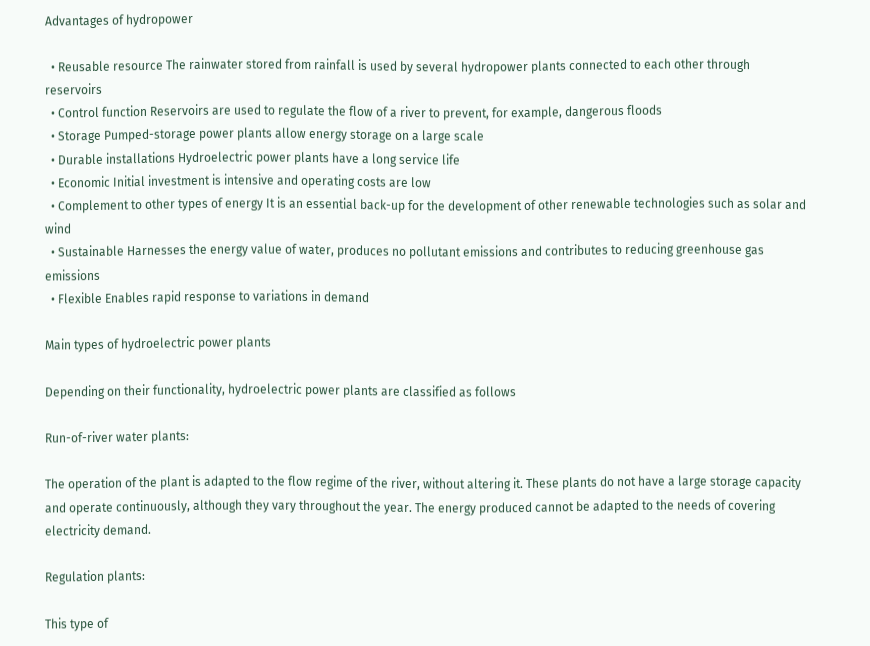Advantages of hydropower

  • Reusable resource The rainwater stored from rainfall is used by several hydropower plants connected to each other through reservoirs
  • Control function Reservoirs are used to regulate the flow of a river to prevent, for example, dangerous floods
  • Storage Pumped-storage power plants allow energy storage on a large scale
  • Durable installations Hydroelectric power plants have a long service life
  • Economic Initial investment is intensive and operating costs are low
  • Complement to other types of energy It is an essential back-up for the development of other renewable technologies such as solar and wind
  • Sustainable Harnesses the energy value of water, produces no pollutant emissions and contributes to reducing greenhouse gas emissions
  • Flexible Enables rapid response to variations in demand

Main types of hydroelectric power plants

Depending on their functionality, hydroelectric power plants are classified as follows

Run-of-river water plants:

The operation of the plant is adapted to the flow regime of the river, without altering it. These plants do not have a large storage capacity and operate continuously, although they vary throughout the year. The energy produced cannot be adapted to the needs of covering electricity demand.

Regulation plants:

This type of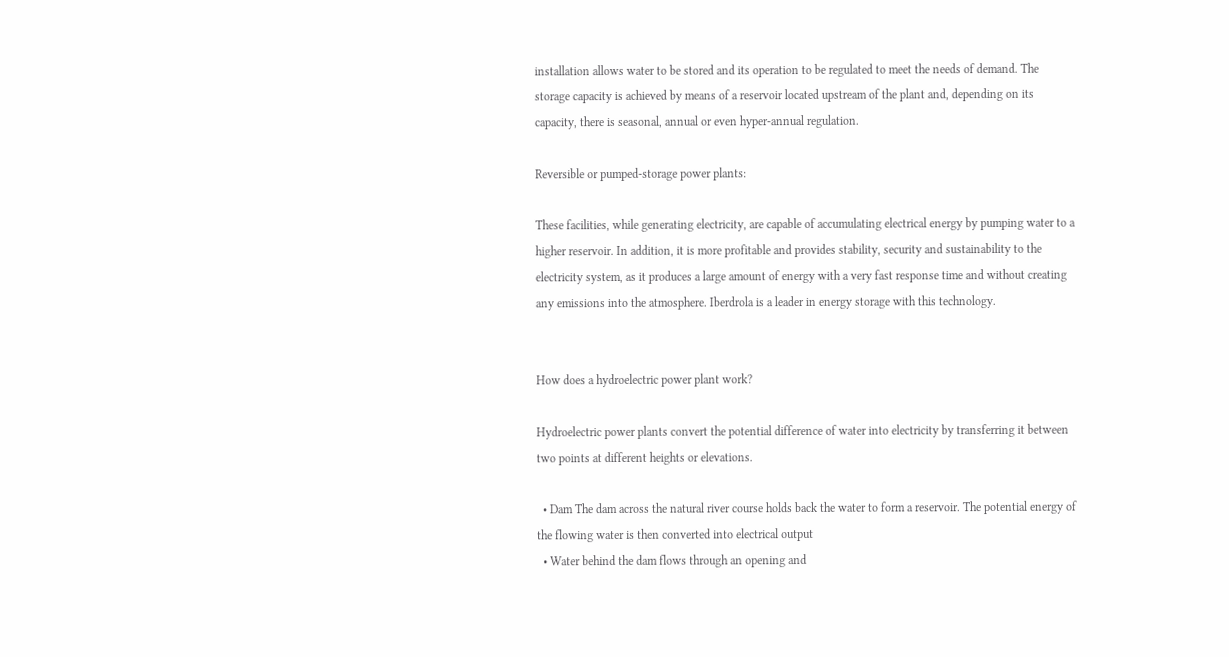installation allows water to be stored and its operation to be regulated to meet the needs of demand. The storage capacity is achieved by means of a reservoir located upstream of the plant and, depending on its capacity, there is seasonal, annual or even hyper-annual regulation.

Reversible or pumped-storage power plants:

These facilities, while generating electricity, are capable of accumulating electrical energy by pumping water to a higher reservoir. In addition, it is more profitable and provides stability, security and sustainability to the electricity system, as it produces a large amount of energy with a very fast response time and without creating any emissions into the atmosphere. Iberdrola is a leader in energy storage with this technology.


How does a hydroelectric power plant work?

Hydroelectric power plants convert the potential difference of water into electricity by transferring it between two points at different heights or elevations.

  • Dam The dam across the natural river course holds back the water to form a reservoir. The potential energy of the flowing water is then converted into electrical output
  • Water behind the dam flows through an opening and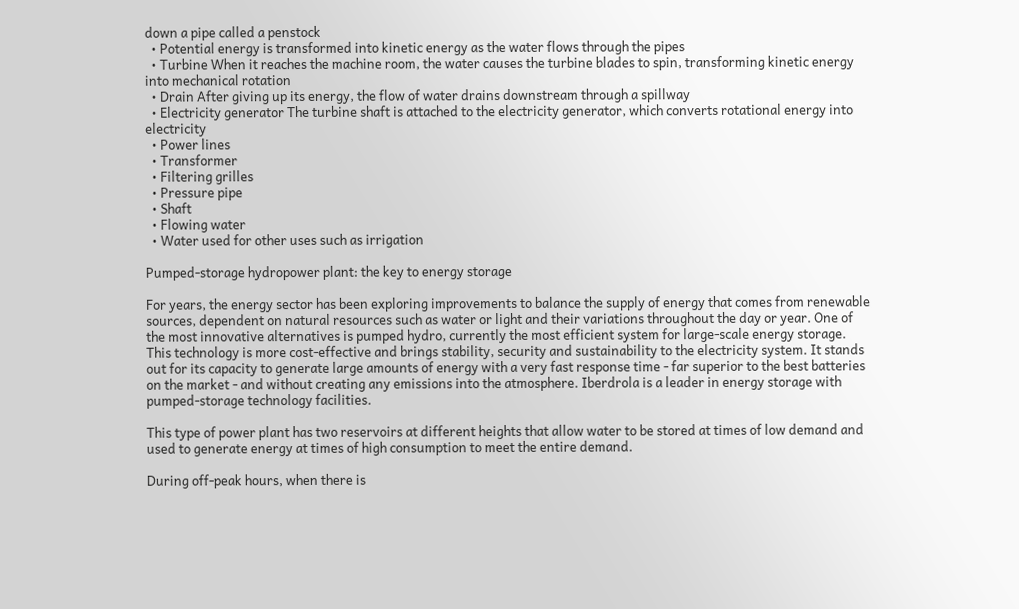down a pipe called a penstock
  • Potential energy is transformed into kinetic energy as the water flows through the pipes
  • Turbine When it reaches the machine room, the water causes the turbine blades to spin, transforming kinetic energy into mechanical rotation
  • Drain After giving up its energy, the flow of water drains downstream through a spillway
  • Electricity generator The turbine shaft is attached to the electricity generator, which converts rotational energy into electricity
  • Power lines
  • Transformer
  • Filtering grilles
  • Pressure pipe
  • Shaft
  • Flowing water
  • Water used for other uses such as irrigation

Pumped-storage hydropower plant: the key to energy storage

For years, the energy sector has been exploring improvements to balance the supply of energy that comes from renewable sources, dependent on natural resources such as water or light and their variations throughout the day or year. One of the most innovative alternatives is pumped hydro, currently the most efficient system for large-scale energy storage. This technology is more cost-effective and brings stability, security and sustainability to the electricity system. It stands out for its capacity to generate large amounts of energy with a very fast response time - far superior to the best batteries on the market - and without creating any emissions into the atmosphere. Iberdrola is a leader in energy storage with pumped-storage technology facilities.

This type of power plant has two reservoirs at different heights that allow water to be stored at times of low demand and used to generate energy at times of high consumption to meet the entire demand.

During off-peak hours, when there is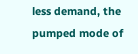less demand, the pumped mode of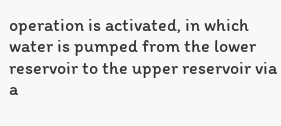operation is activated, in which water is pumped from the lower reservoir to the upper reservoir via a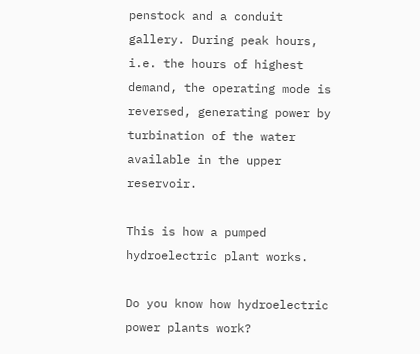penstock and a conduit gallery. During peak hours, i.e. the hours of highest demand, the operating mode is reversed, generating power by turbination of the water available in the upper reservoir.

This is how a pumped hydroelectric plant works.

Do you know how hydroelectric power plants work?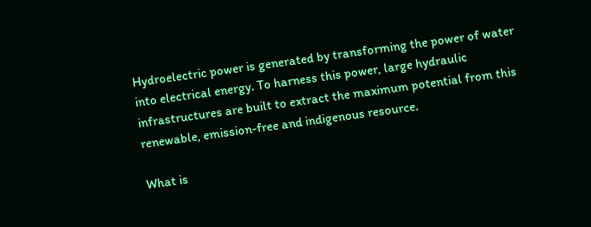Hydroelectric power is generated by transforming the power of water into electrical energy. To harness this power, large hydraulic infrastructures are built to extract the maximum potential from this renewable, emission-free and indigenous resource.

What is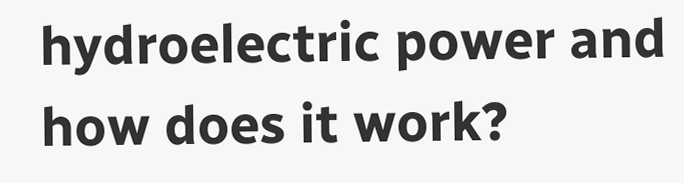hydroelectric power and how does it work?